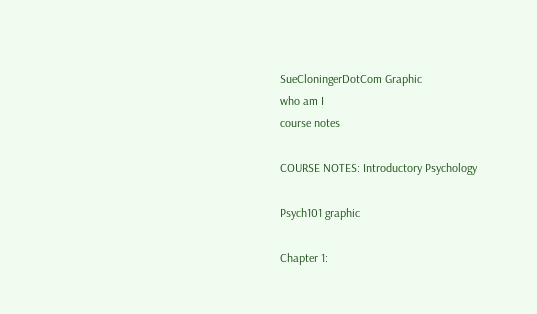SueCloningerDotCom Graphic
who am I
course notes

COURSE NOTES: Introductory Psychology

Psych101 graphic

Chapter 1: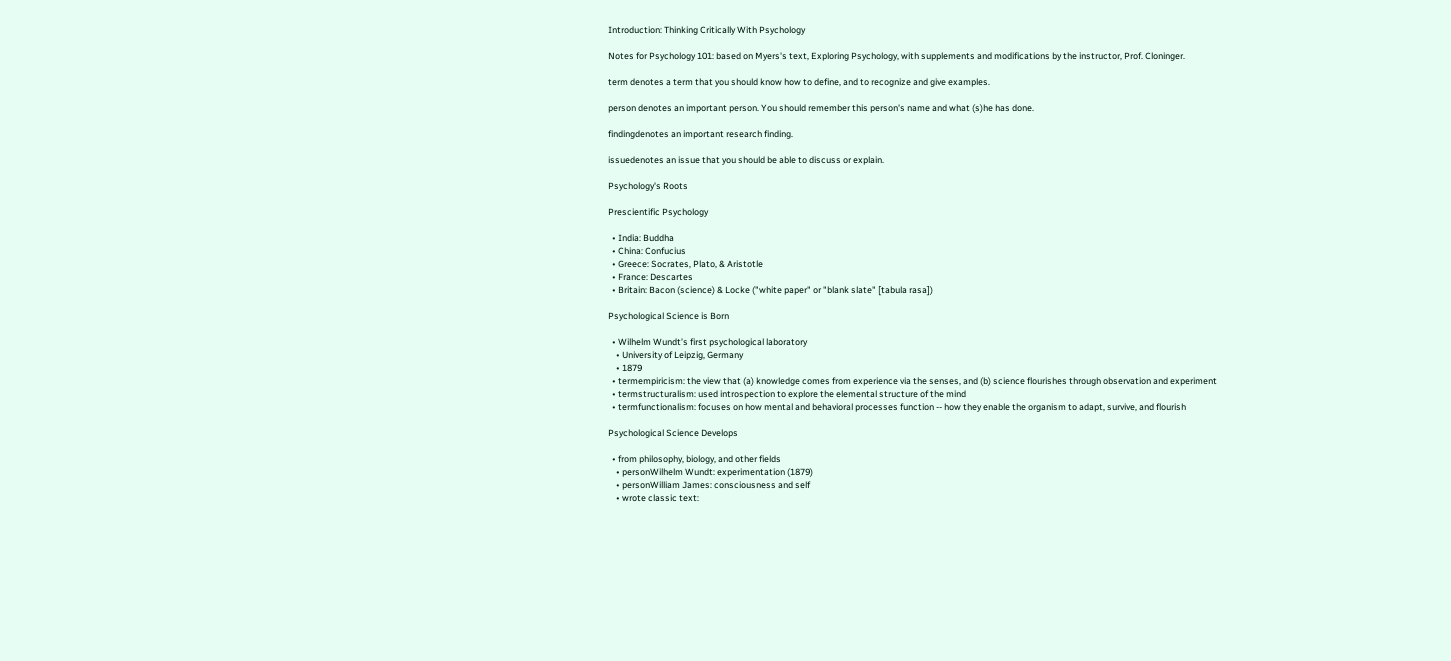Introduction: Thinking Critically With Psychology

Notes for Psychology 101: based on Myers's text, Exploring Psychology, with supplements and modifications by the instructor, Prof. Cloninger.

term denotes a term that you should know how to define, and to recognize and give examples.

person denotes an important person. You should remember this person's name and what (s)he has done.

findingdenotes an important research finding.

issuedenotes an issue that you should be able to discuss or explain.

Psychology's Roots

Prescientific Psychology

  • India: Buddha
  • China: Confucius
  • Greece: Socrates, Plato, & Aristotle
  • France: Descartes
  • Britain: Bacon (science) & Locke ("white paper" or "blank slate" [tabula rasa])

Psychological Science is Born

  • Wilhelm Wundt’s first psychological laboratory
    • University of Leipzig, Germany
    • 1879
  • termempiricism: the view that (a) knowledge comes from experience via the senses, and (b) science flourishes through observation and experiment
  • termstructuralism: used introspection to explore the elemental structure of the mind
  • termfunctionalism: focuses on how mental and behavioral processes function -- how they enable the organism to adapt, survive, and flourish

Psychological Science Develops

  • from philosophy, biology, and other fields
    • personWilhelm Wundt: experimentation (1879)
    • personWilliam James: consciousness and self
    • wrote classic text: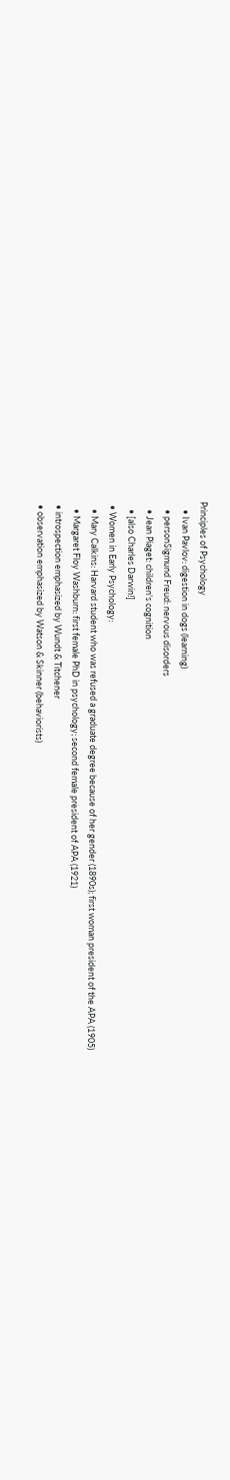Principles of Psychology
    • Ivan Pavlov: digestion in dogs (learning)
    • personSigmund Freud: nervous disorders
    • Jean Piaget: children's cognition
    • [also Charles Darwin!]
  • Women in Early Psychology:
    • Mary Calkins: Harvard student who was refused a graduate degree because of her gender (1890s); first woman president of the APA (1905)
    • Margaret Floy Washburn: first female PhD in psychology; second female president of APA (1921)
  • introspection emphasized by Wundt & Titchener
  • observation emphasized by Watson & Skinner (behaviorists)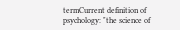termCurrent definition of psychology: "the science of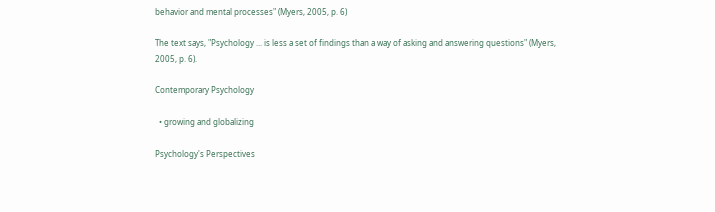behavior and mental processes" (Myers, 2005, p. 6)

The text says, "Psychology ... is less a set of findings than a way of asking and answering questions" (Myers, 2005, p. 6).

Contemporary Psychology

  • growing and globalizing

Psychology's Perspectives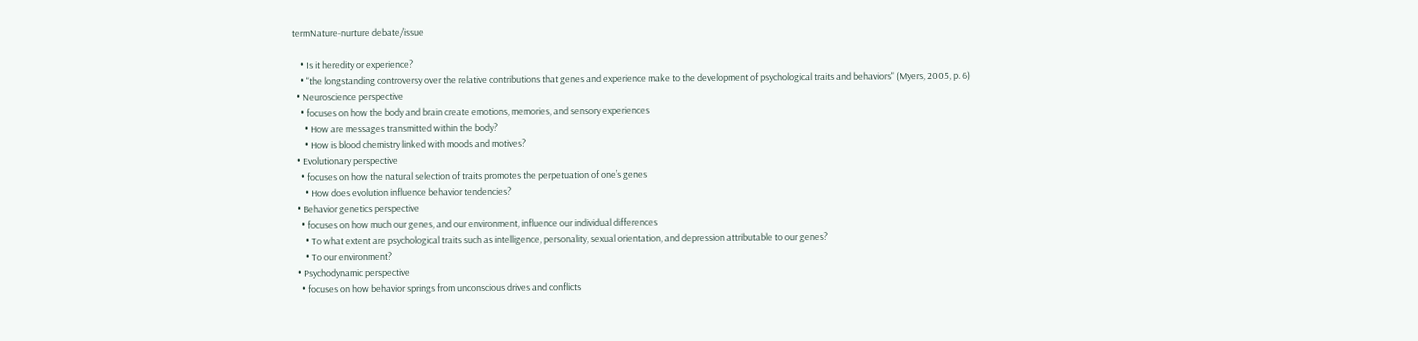termNature-nurture debate/issue

    • Is it heredity or experience?
    • "the longstanding controversy over the relative contributions that genes and experience make to the development of psychological traits and behaviors" (Myers, 2005, p. 6)
  • Neuroscience perspective
    • focuses on how the body and brain create emotions, memories, and sensory experiences
      • How are messages transmitted within the body?
      • How is blood chemistry linked with moods and motives?
  • Evolutionary perspective
    • focuses on how the natural selection of traits promotes the perpetuation of one’s genes
      • How does evolution influence behavior tendencies?
  • Behavior genetics perspective
    • focuses on how much our genes, and our environment, influence our individual differences
      • To what extent are psychological traits such as intelligence, personality, sexual orientation, and depression attributable to our genes?
      • To our environment?
  • Psychodynamic perspective
    • focuses on how behavior springs from unconscious drives and conflicts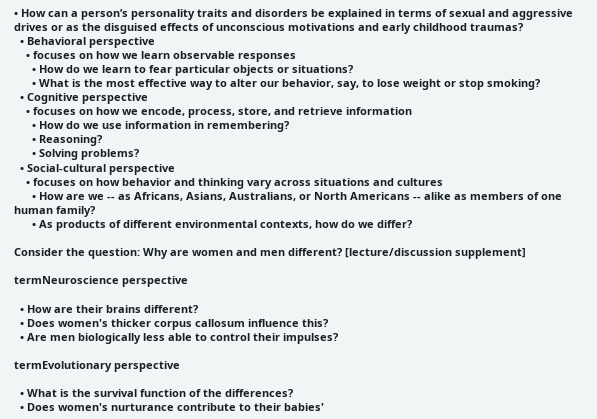• How can a person’s personality traits and disorders be explained in terms of sexual and aggressive drives or as the disguised effects of unconscious motivations and early childhood traumas?
  • Behavioral perspective
    • focuses on how we learn observable responses
      • How do we learn to fear particular objects or situations?
      • What is the most effective way to alter our behavior, say, to lose weight or stop smoking?
  • Cognitive perspective
    • focuses on how we encode, process, store, and retrieve information
      • How do we use information in remembering?
      • Reasoning?
      • Solving problems?
  • Social-cultural perspective
    • focuses on how behavior and thinking vary across situations and cultures
      • How are we -- as Africans, Asians, Australians, or North Americans -- alike as members of one human family?
      • As products of different environmental contexts, how do we differ?

Consider the question: Why are women and men different? [lecture/discussion supplement]

termNeuroscience perspective

  • How are their brains different?
  • Does women's thicker corpus callosum influence this?
  • Are men biologically less able to control their impulses?

termEvolutionary perspective

  • What is the survival function of the differences?
  • Does women's nurturance contribute to their babies'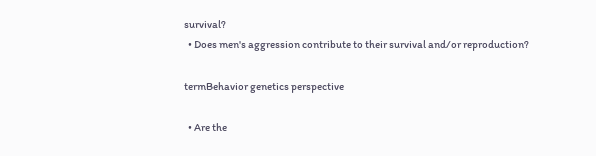survival?
  • Does men's aggression contribute to their survival and/or reproduction?

termBehavior genetics perspective

  • Are the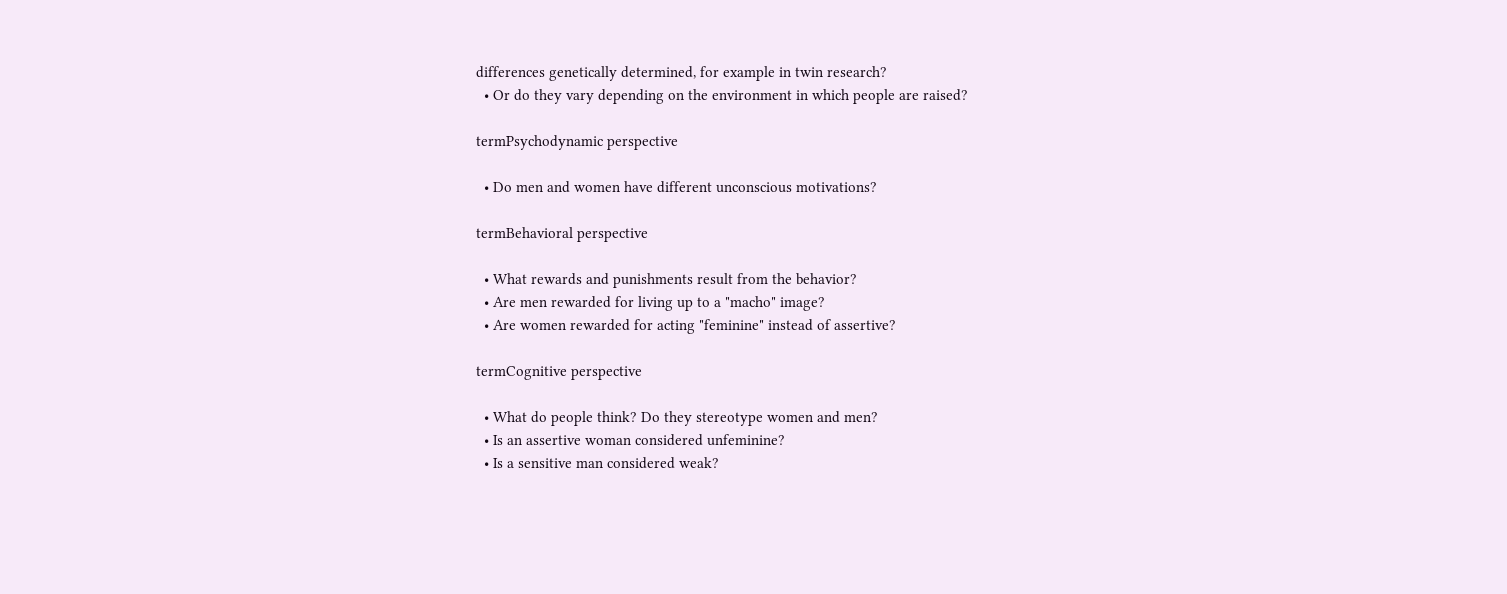differences genetically determined, for example in twin research?
  • Or do they vary depending on the environment in which people are raised?

termPsychodynamic perspective

  • Do men and women have different unconscious motivations?

termBehavioral perspective

  • What rewards and punishments result from the behavior?
  • Are men rewarded for living up to a "macho" image?
  • Are women rewarded for acting "feminine" instead of assertive?

termCognitive perspective

  • What do people think? Do they stereotype women and men?
  • Is an assertive woman considered unfeminine?
  • Is a sensitive man considered weak?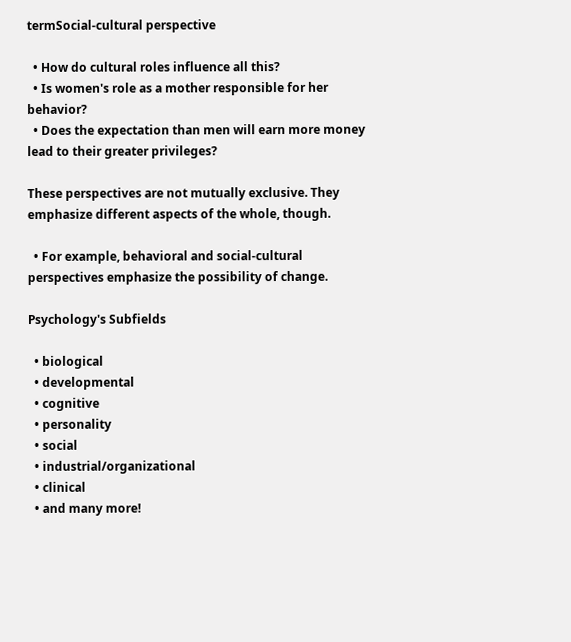termSocial-cultural perspective

  • How do cultural roles influence all this?
  • Is women's role as a mother responsible for her behavior?
  • Does the expectation than men will earn more money lead to their greater privileges?

These perspectives are not mutually exclusive. They emphasize different aspects of the whole, though.

  • For example, behavioral and social-cultural perspectives emphasize the possibility of change.

Psychology's Subfields

  • biological
  • developmental
  • cognitive
  • personality
  • social
  • industrial/organizational
  • clinical
  • and many more!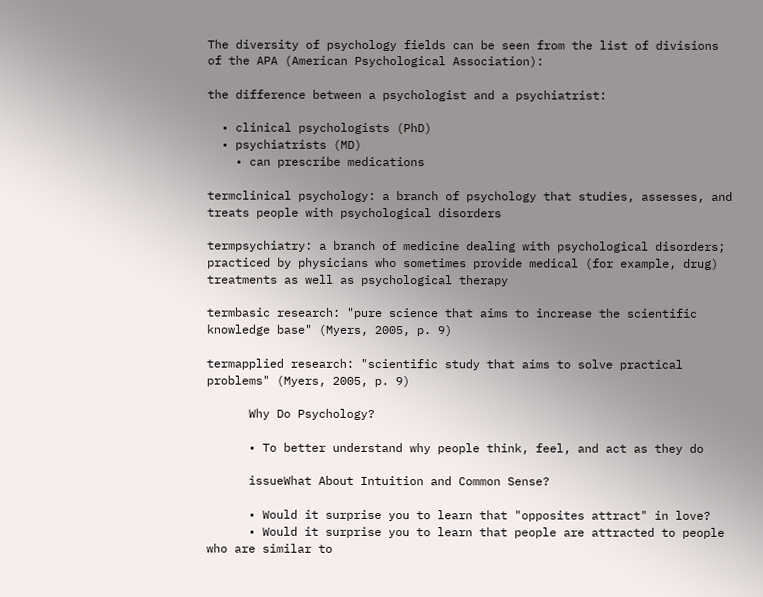The diversity of psychology fields can be seen from the list of divisions of the APA (American Psychological Association):

the difference between a psychologist and a psychiatrist:

  • clinical psychologists (PhD)
  • psychiatrists (MD)
    • can prescribe medications

termclinical psychology: a branch of psychology that studies, assesses, and treats people with psychological disorders

termpsychiatry: a branch of medicine dealing with psychological disorders; practiced by physicians who sometimes provide medical (for example, drug) treatments as well as psychological therapy

termbasic research: "pure science that aims to increase the scientific knowledge base" (Myers, 2005, p. 9)

termapplied research: "scientific study that aims to solve practical problems" (Myers, 2005, p. 9)

      Why Do Psychology?

      • To better understand why people think, feel, and act as they do

      issueWhat About Intuition and Common Sense?

      • Would it surprise you to learn that "opposites attract" in love?
      • Would it surprise you to learn that people are attracted to people who are similar to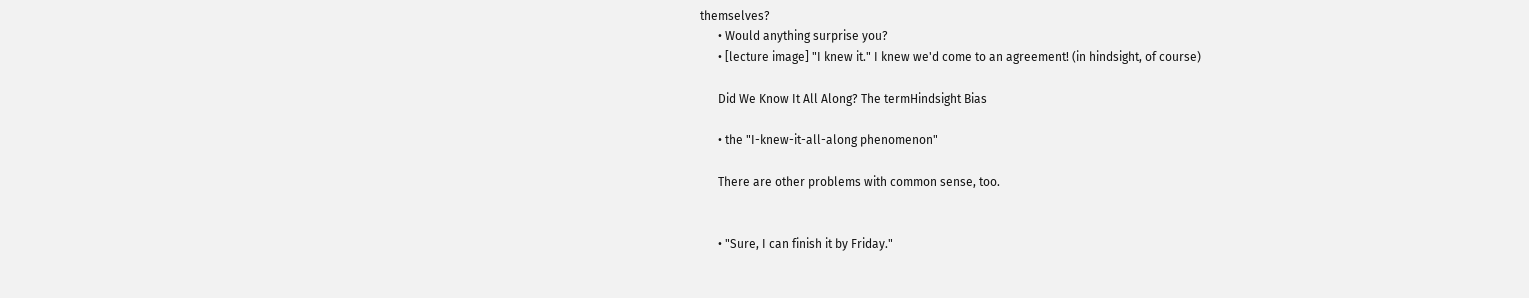themselves?
      • Would anything surprise you?
      • [lecture image] "I knew it." I knew we'd come to an agreement! (in hindsight, of course)

      Did We Know It All Along? The termHindsight Bias

      • the "I-knew-it-all-along phenomenon"

      There are other problems with common sense, too.


      • "Sure, I can finish it by Friday."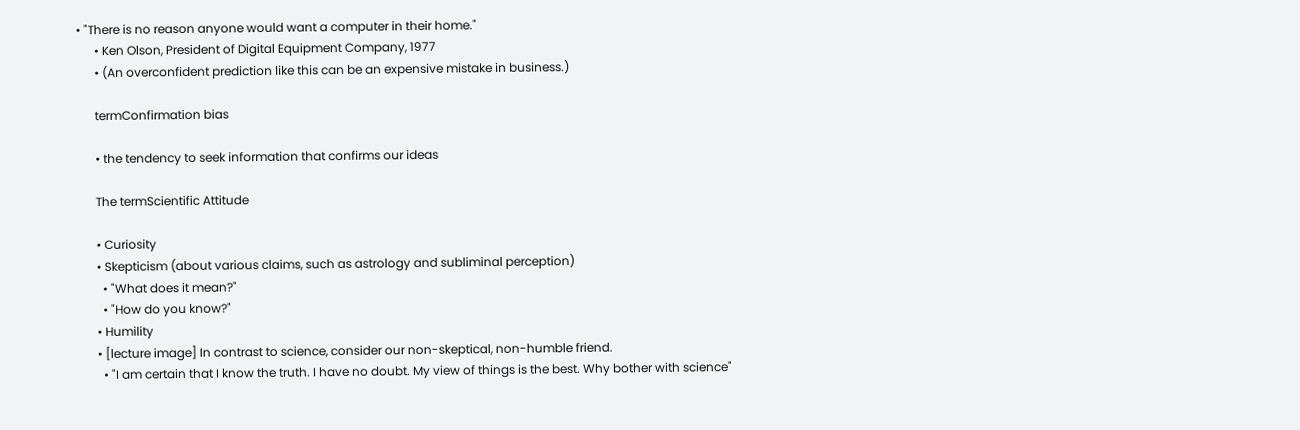• "There is no reason anyone would want a computer in their home."
      • Ken Olson, President of Digital Equipment Company, 1977
      • (An overconfident prediction like this can be an expensive mistake in business.)

      termConfirmation bias

      • the tendency to seek information that confirms our ideas

      The termScientific Attitude

      • Curiosity
      • Skepticism (about various claims, such as astrology and subliminal perception)
        • "What does it mean?"
        • "How do you know?"
      • Humility
      • [lecture image] In contrast to science, consider our non-skeptical, non-humble friend.
        • "I am certain that I know the truth. I have no doubt. My view of things is the best. Why bother with science"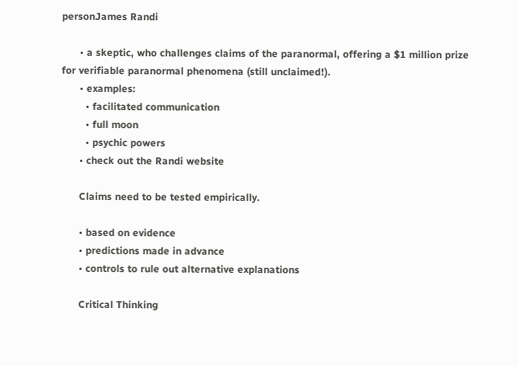personJames Randi

      • a skeptic, who challenges claims of the paranormal, offering a $1 million prize for verifiable paranormal phenomena (still unclaimed!).
      • examples:
        • facilitated communication
        • full moon
        • psychic powers
      • check out the Randi website

      Claims need to be tested empirically.

      • based on evidence
      • predictions made in advance
      • controls to rule out alternative explanations

      Critical Thinking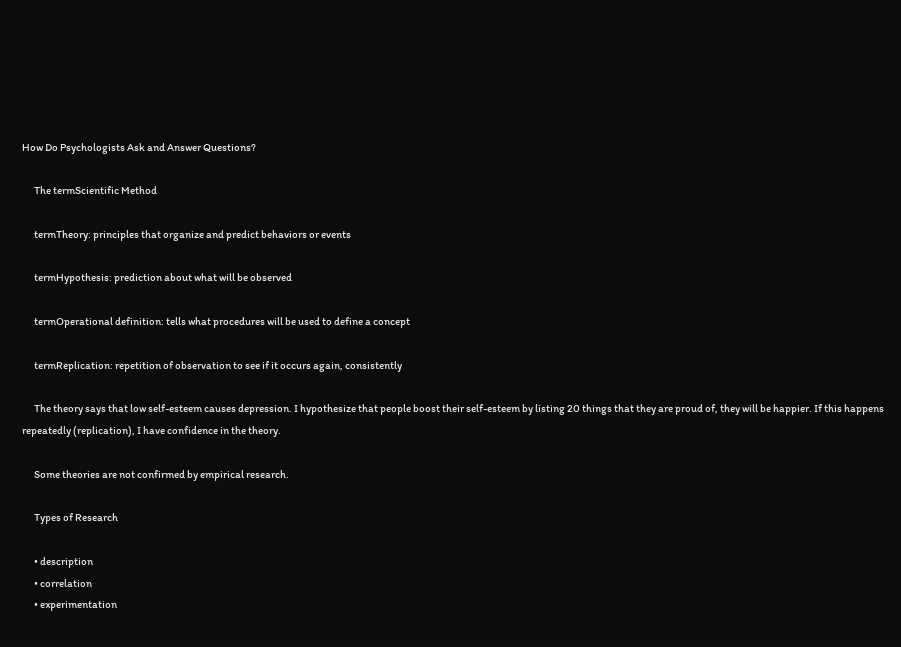How Do Psychologists Ask and Answer Questions?

      The termScientific Method

      termTheory: principles that organize and predict behaviors or events

      termHypothesis: prediction about what will be observed

      termOperational definition: tells what procedures will be used to define a concept

      termReplication: repetition of observation to see if it occurs again, consistently

      The theory says that low self-esteem causes depression. I hypothesize that people boost their self-esteem by listing 20 things that they are proud of, they will be happier. If this happens repeatedly (replication), I have confidence in the theory.

      Some theories are not confirmed by empirical research.

      Types of Research

      • description
      • correlation
      • experimentation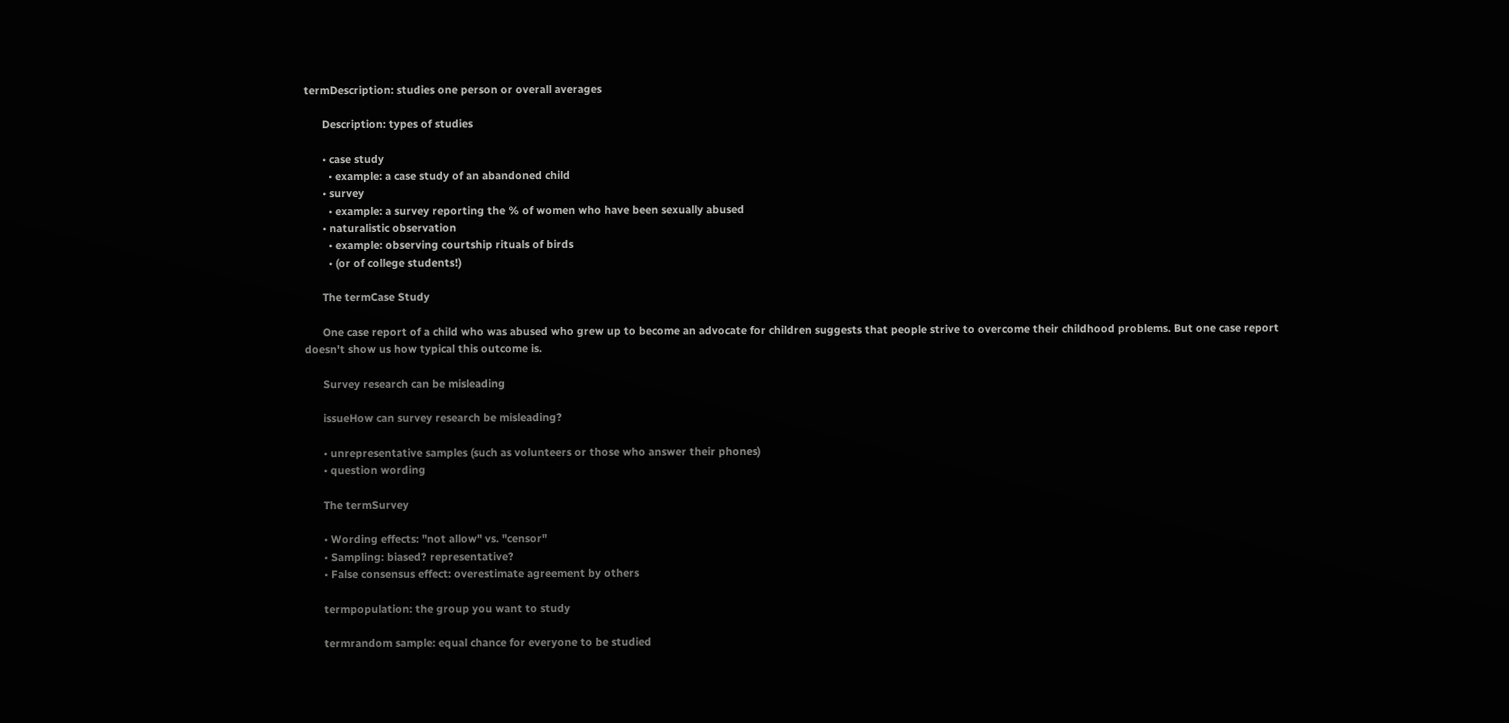termDescription: studies one person or overall averages

      Description: types of studies

      • case study
        • example: a case study of an abandoned child
      • survey
        • example: a survey reporting the % of women who have been sexually abused
      • naturalistic observation
        • example: observing courtship rituals of birds
        • (or of college students!)

      The termCase Study

      One case report of a child who was abused who grew up to become an advocate for children suggests that people strive to overcome their childhood problems. But one case report doesn't show us how typical this outcome is.

      Survey research can be misleading

      issueHow can survey research be misleading?

      • unrepresentative samples (such as volunteers or those who answer their phones)
      • question wording

      The termSurvey

      • Wording effects: "not allow" vs. "censor"
      • Sampling: biased? representative?
      • False consensus effect: overestimate agreement by others

      termpopulation: the group you want to study

      termrandom sample: equal chance for everyone to be studied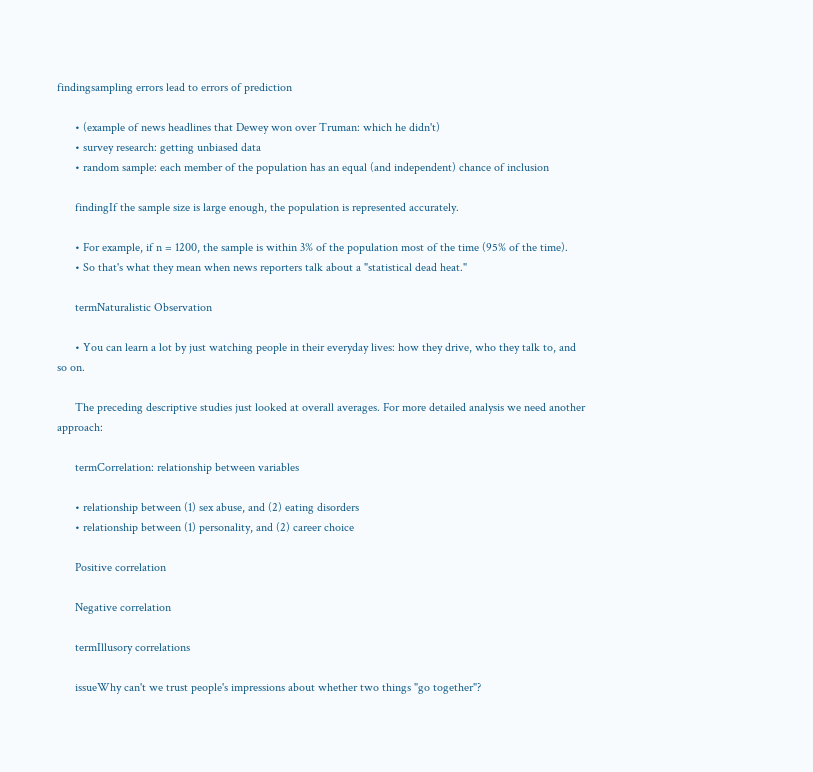findingsampling errors lead to errors of prediction

      • (example of news headlines that Dewey won over Truman: which he didn't)
      • survey research: getting unbiased data
      • random sample: each member of the population has an equal (and independent) chance of inclusion

      findingIf the sample size is large enough, the population is represented accurately.

      • For example, if n = 1200, the sample is within 3% of the population most of the time (95% of the time).
      • So that's what they mean when news reporters talk about a "statistical dead heat."

      termNaturalistic Observation

      • You can learn a lot by just watching people in their everyday lives: how they drive, who they talk to, and so on.

      The preceding descriptive studies just looked at overall averages. For more detailed analysis we need another approach:

      termCorrelation: relationship between variables

      • relationship between (1) sex abuse, and (2) eating disorders
      • relationship between (1) personality, and (2) career choice

      Positive correlation

      Negative correlation

      termIllusory correlations

      issueWhy can't we trust people's impressions about whether two things "go together"?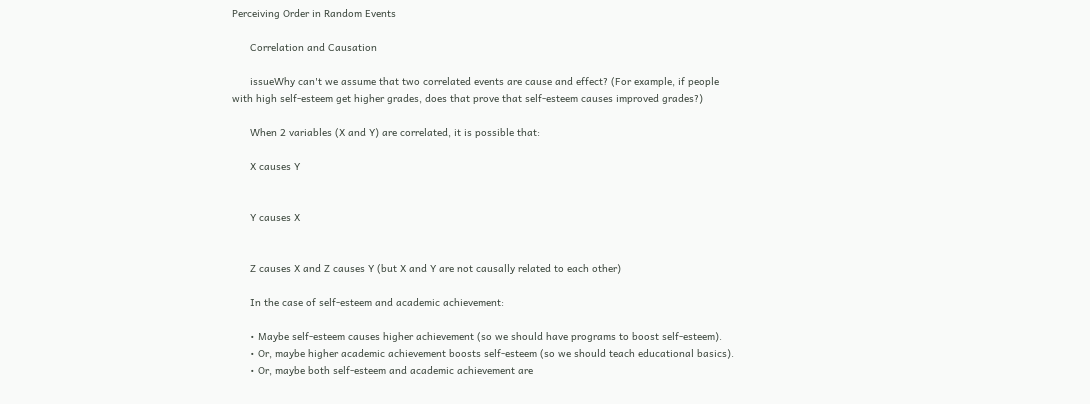Perceiving Order in Random Events

      Correlation and Causation

      issueWhy can't we assume that two correlated events are cause and effect? (For example, if people with high self-esteem get higher grades, does that prove that self-esteem causes improved grades?)

      When 2 variables (X and Y) are correlated, it is possible that:

      X causes Y


      Y causes X


      Z causes X and Z causes Y (but X and Y are not causally related to each other)

      In the case of self-esteem and academic achievement:

      • Maybe self-esteem causes higher achievement (so we should have programs to boost self-esteem).
      • Or, maybe higher academic achievement boosts self-esteem (so we should teach educational basics).
      • Or, maybe both self-esteem and academic achievement are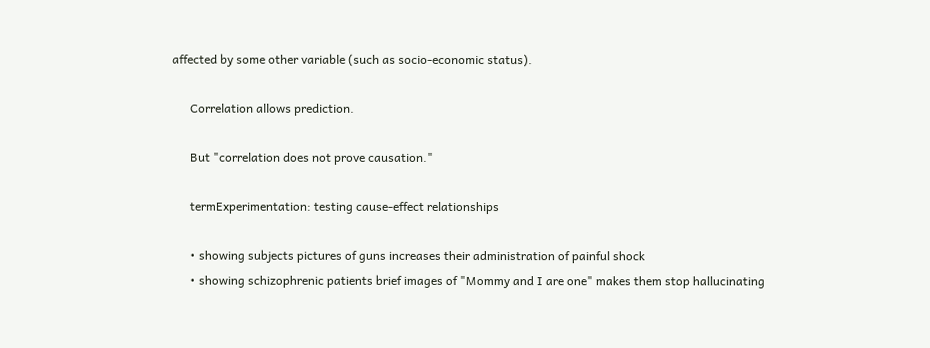affected by some other variable (such as socio-economic status).

      Correlation allows prediction.

      But "correlation does not prove causation."

      termExperimentation: testing cause-effect relationships

      • showing subjects pictures of guns increases their administration of painful shock
      • showing schizophrenic patients brief images of "Mommy and I are one" makes them stop hallucinating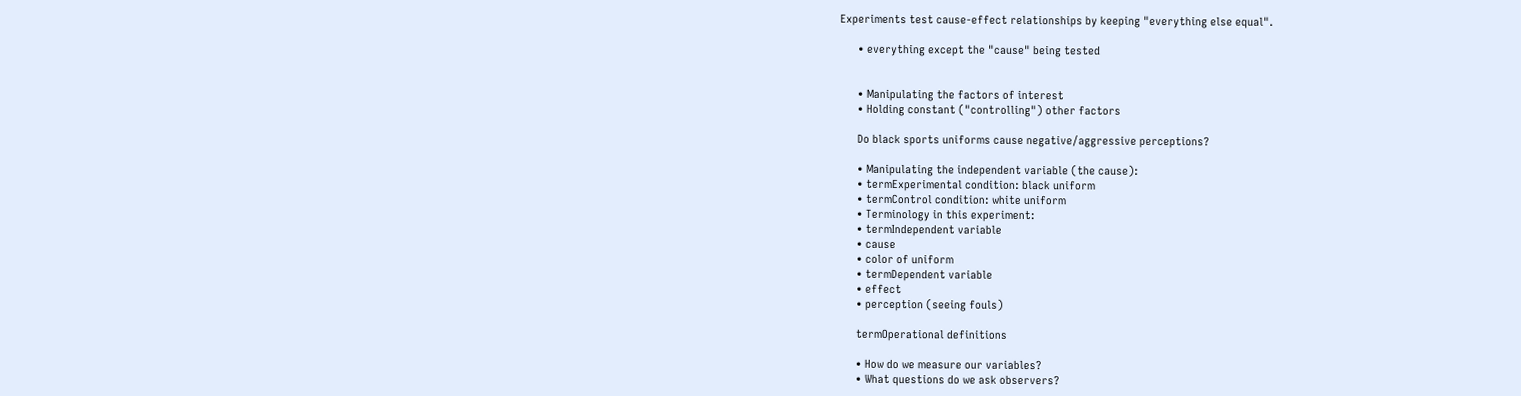Experiments test cause-effect relationships by keeping "everything else equal".

      • everything except the "cause" being tested


      • Manipulating the factors of interest
      • Holding constant ("controlling") other factors

      Do black sports uniforms cause negative/aggressive perceptions?

      • Manipulating the independent variable (the cause):
      • termExperimental condition: black uniform
      • termControl condition: white uniform
      • Terminology in this experiment:
      • termIndependent variable
      • cause
      • color of uniform
      • termDependent variable
      • effect
      • perception (seeing fouls)

      termOperational definitions

      • How do we measure our variables?
      • What questions do we ask observers?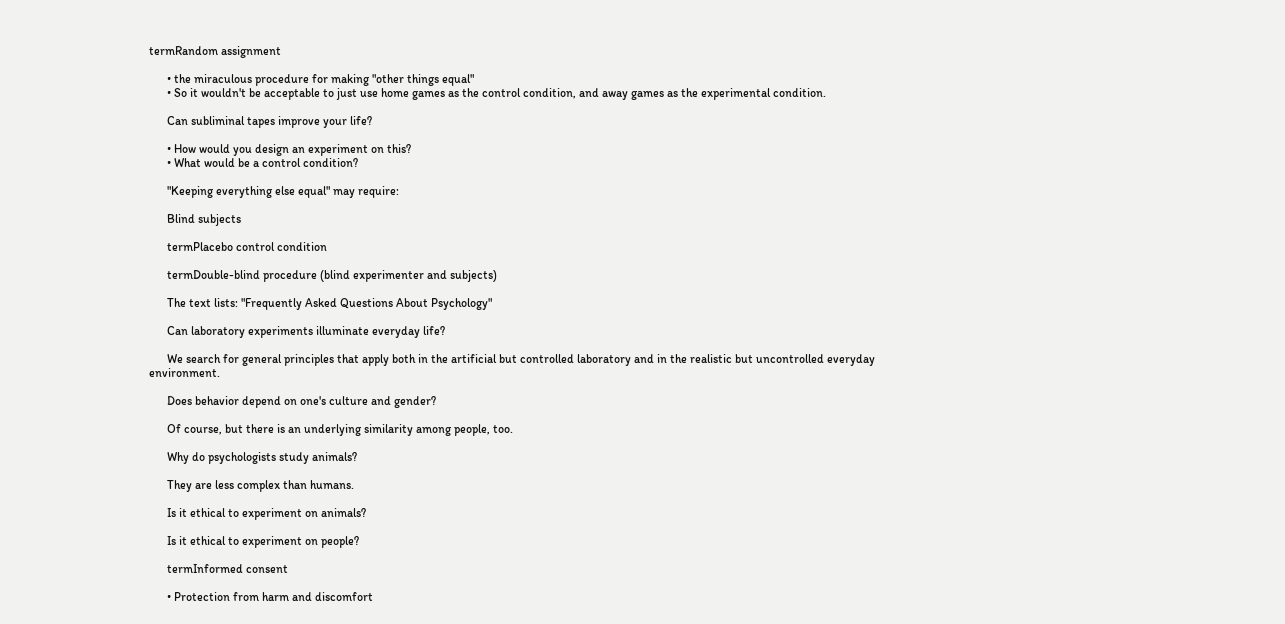termRandom assignment

      • the miraculous procedure for making "other things equal"
      • So it wouldn't be acceptable to just use home games as the control condition, and away games as the experimental condition.

      Can subliminal tapes improve your life?

      • How would you design an experiment on this?
      • What would be a control condition?

      "Keeping everything else equal" may require:

      Blind subjects

      termPlacebo control condition

      termDouble-blind procedure (blind experimenter and subjects)

      The text lists: "Frequently Asked Questions About Psychology"

      Can laboratory experiments illuminate everyday life?

      We search for general principles that apply both in the artificial but controlled laboratory and in the realistic but uncontrolled everyday environment.

      Does behavior depend on one's culture and gender?

      Of course, but there is an underlying similarity among people, too.

      Why do psychologists study animals?

      They are less complex than humans.

      Is it ethical to experiment on animals?

      Is it ethical to experiment on people?

      termInformed consent

      • Protection from harm and discomfort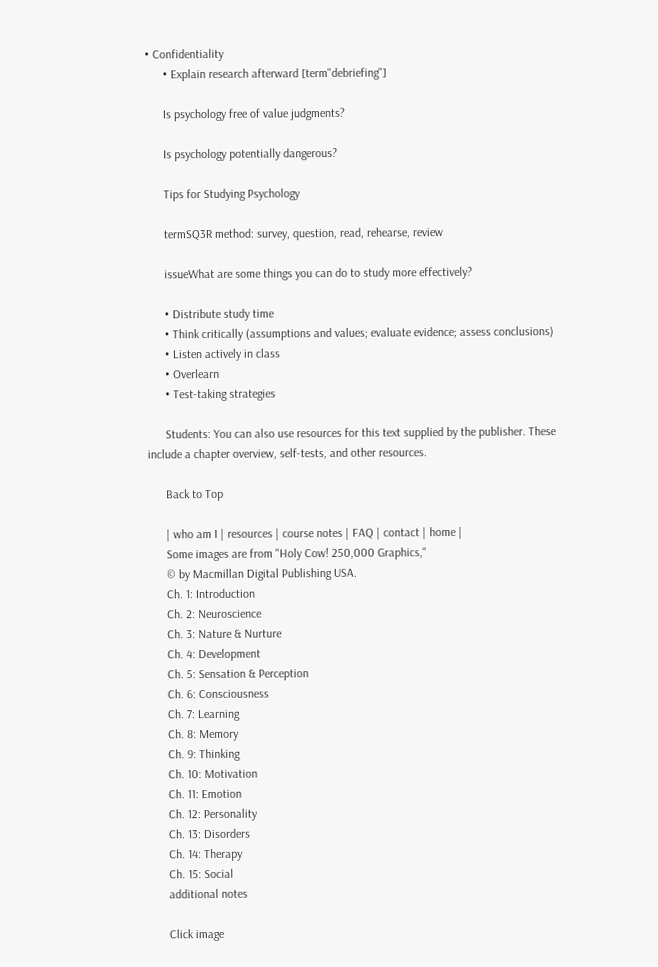• Confidentiality
      • Explain research afterward [term"debriefing"]

      Is psychology free of value judgments?

      Is psychology potentially dangerous?

      Tips for Studying Psychology

      termSQ3R method: survey, question, read, rehearse, review

      issueWhat are some things you can do to study more effectively?

      • Distribute study time
      • Think critically (assumptions and values; evaluate evidence; assess conclusions)
      • Listen actively in class
      • Overlearn
      • Test-taking strategies

      Students: You can also use resources for this text supplied by the publisher. These include a chapter overview, self-tests, and other resources.

      Back to Top

      | who am I | resources | course notes | FAQ | contact | home |
      Some images are from "Holy Cow! 250,000 Graphics,"
      © by Macmillan Digital Publishing USA.
      Ch. 1: Introduction
      Ch. 2: Neuroscience
      Ch. 3: Nature & Nurture
      Ch. 4: Development
      Ch. 5: Sensation & Perception
      Ch. 6: Consciousness
      Ch. 7: Learning
      Ch. 8: Memory
      Ch. 9: Thinking
      Ch. 10: Motivation
      Ch. 11: Emotion
      Ch. 12: Personality
      Ch. 13: Disorders
      Ch. 14: Therapy
      Ch. 15: Social
      additional notes

      Click image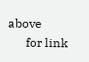above
      for link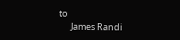to
      James Randi